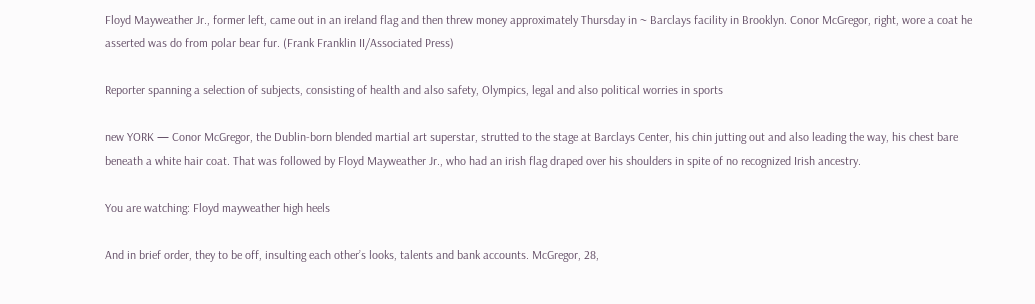Floyd Mayweather Jr., former left, came out in an ireland flag and then threw money approximately Thursday in ~ Barclays facility in Brooklyn. Conor McGregor, right, wore a coat he asserted was do from polar bear fur. (Frank Franklin II/Associated Press)

Reporter spanning a selection of subjects, consisting of health and also safety, Olympics, legal and also political worries in sports

new YORK — Conor McGregor, the Dublin-born blended martial art superstar, strutted to the stage at Barclays Center, his chin jutting out and also leading the way, his chest bare beneath a white hair coat. That was followed by Floyd Mayweather Jr., who had an irish flag draped over his shoulders in spite of no recognized Irish ancestry.

You are watching: Floyd mayweather high heels

And in brief order, they to be off, insulting each other’s looks, talents and bank accounts. McGregor, 28,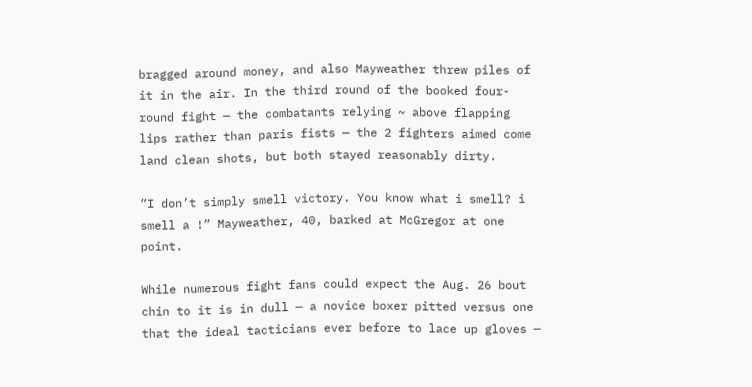bragged around money, and also Mayweather threw piles of it in the air. In the third round of the booked four-round fight — the combatants relying ~ above flapping lips rather than paris fists — the 2 fighters aimed come land clean shots, but both stayed reasonably dirty.

“I don’t simply smell victory. You know what i smell? i smell a !” Mayweather, 40, barked at McGregor at one point.

While numerous fight fans could expect the Aug. 26 bout chin to it is in dull — a novice boxer pitted versus one that the ideal tacticians ever before to lace up gloves —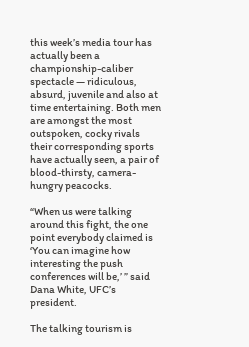this week’s media tour has actually been a championship-caliber spectacle — ridiculous, absurd, juvenile and also at time entertaining. Both men are amongst the most outspoken, cocky rivals their corresponding sports have actually seen, a pair of blood-thirsty, camera-hungry peacocks.

“When us were talking around this fight, the one point everybody claimed is ‘You can imagine how interesting the push conferences will be,’ ” said Dana White, UFC’s president.

The talking tourism is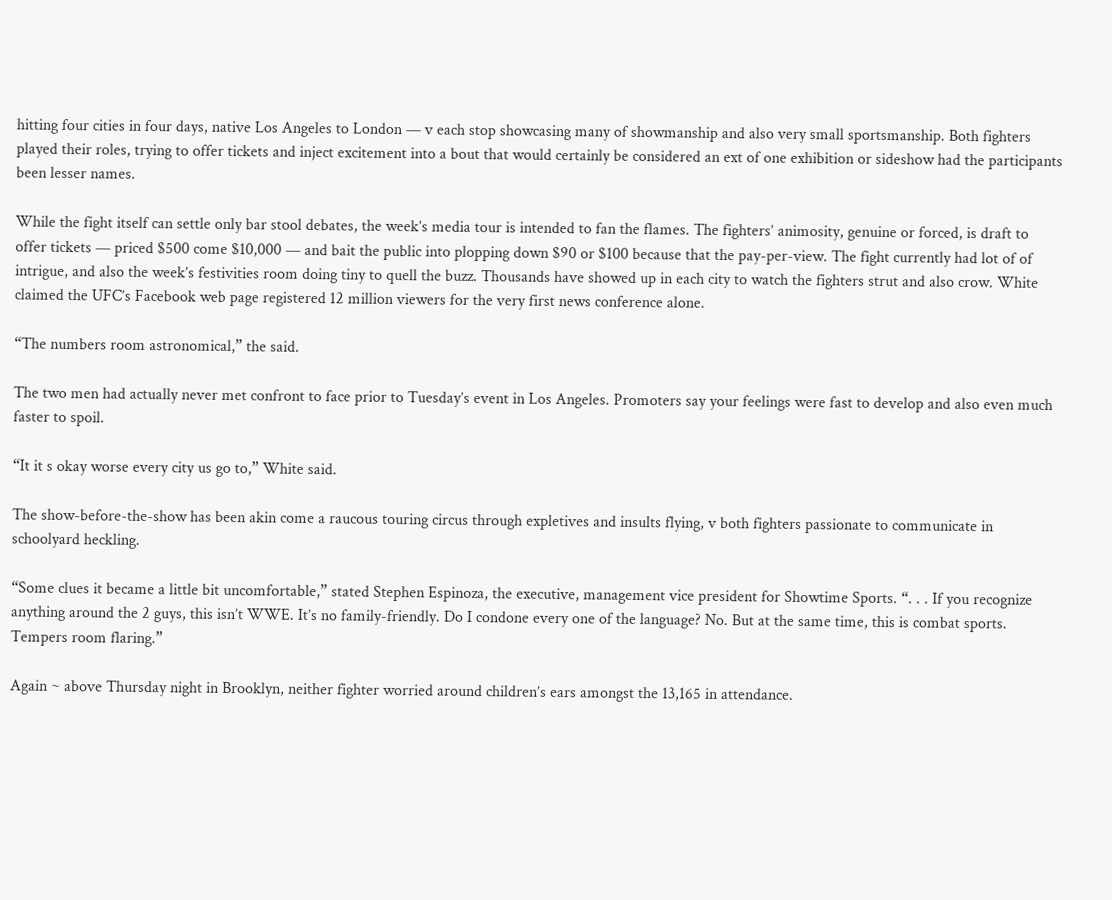hitting four cities in four days, native Los Angeles to London — v each stop showcasing many of showmanship and also very small sportsmanship. Both fighters played their roles, trying to offer tickets and inject excitement into a bout that would certainly be considered an ext of one exhibition or sideshow had the participants been lesser names.

While the fight itself can settle only bar stool debates, the week’s media tour is intended to fan the flames. The fighters’ animosity, genuine or forced, is draft to offer tickets — priced $500 come $10,000 — and bait the public into plopping down $90 or $100 because that the pay-per-view. The fight currently had lot of of intrigue, and also the week’s festivities room doing tiny to quell the buzz. Thousands have showed up in each city to watch the fighters strut and also crow. White claimed the UFC’s Facebook web page registered 12 million viewers for the very first news conference alone.

“The numbers room astronomical,” the said.

The two men had actually never met confront to face prior to Tuesday’s event in Los Angeles. Promoters say your feelings were fast to develop and also even much faster to spoil.

“It it s okay worse every city us go to,” White said.

The show-before-the-show has been akin come a raucous touring circus through expletives and insults flying, v both fighters passionate to communicate in schoolyard heckling.

“Some clues it became a little bit uncomfortable,” stated Stephen Espinoza, the executive, management vice president for Showtime Sports. “. . . If you recognize anything around the 2 guys, this isn’t WWE. It’s no family-friendly. Do I condone every one of the language? No. But at the same time, this is combat sports. Tempers room flaring.”

Again ~ above Thursday night in Brooklyn, neither fighter worried around children’s ears amongst the 13,165 in attendance.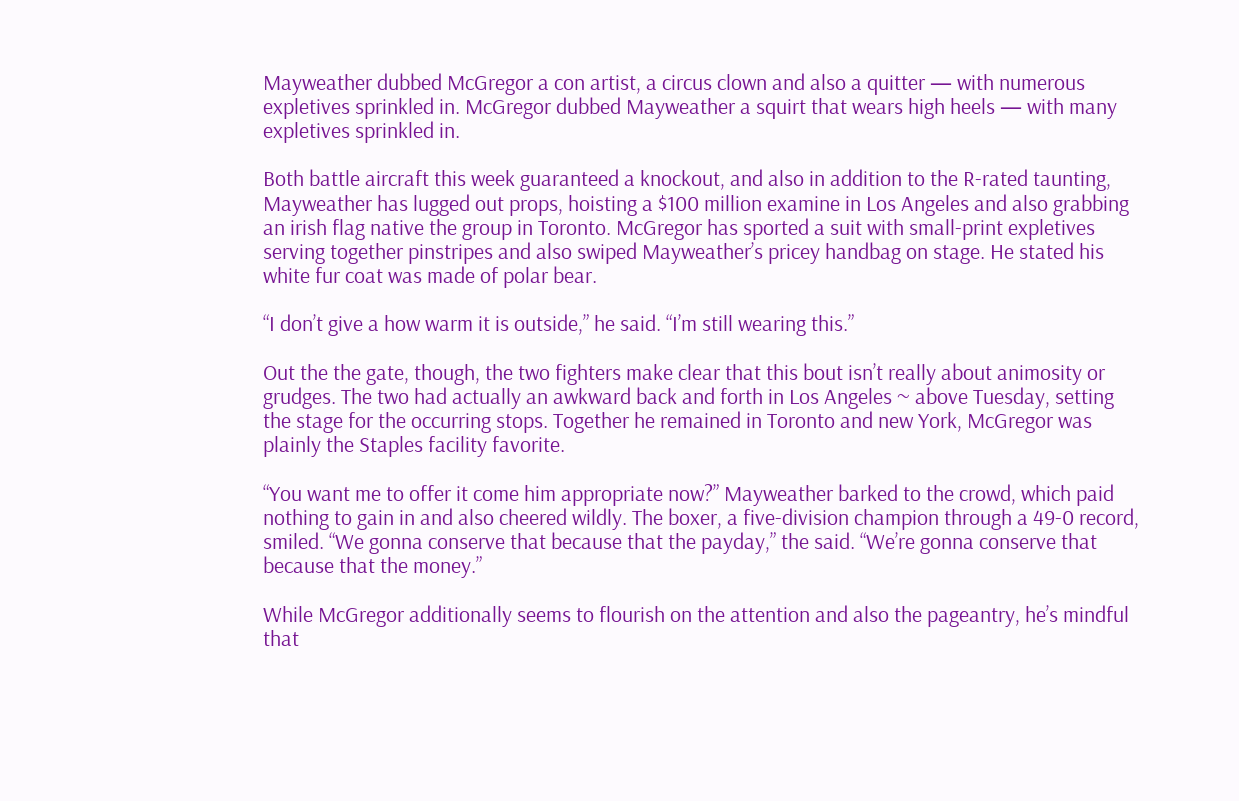Mayweather dubbed McGregor a con artist, a circus clown and also a quitter — with numerous expletives sprinkled in. McGregor dubbed Mayweather a squirt that wears high heels — with many expletives sprinkled in.

Both battle aircraft this week guaranteed a knockout, and also in addition to the R-rated taunting, Mayweather has lugged out props, hoisting a $100 million examine in Los Angeles and also grabbing an irish flag native the group in Toronto. McGregor has sported a suit with small-print expletives serving together pinstripes and also swiped Mayweather’s pricey handbag on stage. He stated his white fur coat was made of polar bear.

“I don’t give a how warm it is outside,” he said. “I’m still wearing this.”

Out the the gate, though, the two fighters make clear that this bout isn’t really about animosity or grudges. The two had actually an awkward back and forth in Los Angeles ~ above Tuesday, setting the stage for the occurring stops. Together he remained in Toronto and new York, McGregor was plainly the Staples facility favorite.

“You want me to offer it come him appropriate now?” Mayweather barked to the crowd, which paid nothing to gain in and also cheered wildly. The boxer, a five-division champion through a 49-0 record, smiled. “We gonna conserve that because that the payday,” the said. “We’re gonna conserve that because that the money.”

While McGregor additionally seems to flourish on the attention and also the pageantry, he’s mindful that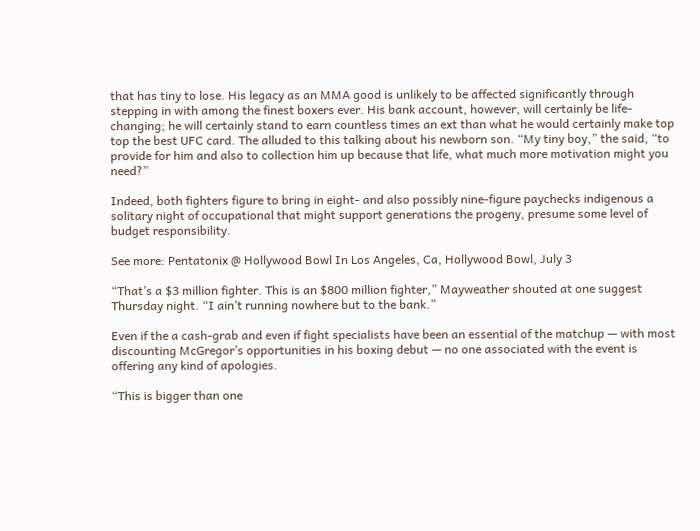that has tiny to lose. His legacy as an MMA good is unlikely to be affected significantly through stepping in with among the finest boxers ever. His bank account, however, will certainly be life-changing; he will certainly stand to earn countless times an ext than what he would certainly make top top the best UFC card. The alluded to this talking about his newborn son. “My tiny boy,” the said, “to provide for him and also to collection him up because that life, what much more motivation might you need?”

Indeed, both fighters figure to bring in eight- and also possibly nine-figure paychecks indigenous a solitary night of occupational that might support generations the progeny, presume some level of budget responsibility.

See more: Pentatonix @ Hollywood Bowl In Los Angeles, Ca, Hollywood Bowl, July 3

“That’s a $3 million fighter. This is an $800 million fighter,” Mayweather shouted at one suggest Thursday night. “I ain’t running nowhere but to the bank.”

Even if the a cash-grab and even if fight specialists have been an essential of the matchup — with most discounting McGregor’s opportunities in his boxing debut — no one associated with the event is offering any kind of apologies.

“This is bigger than one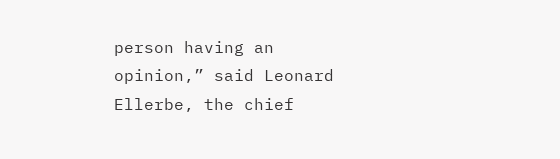person having an opinion,” said Leonard Ellerbe, the chief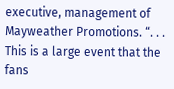executive, management of Mayweather Promotions. “. . . This is a large event that the fans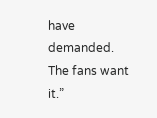have demanded. The fans want it.”